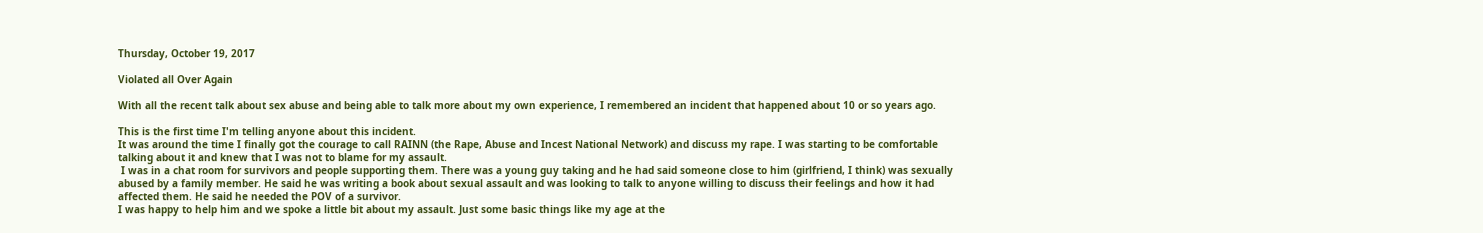Thursday, October 19, 2017

Violated all Over Again

With all the recent talk about sex abuse and being able to talk more about my own experience, I remembered an incident that happened about 10 or so years ago.

This is the first time I'm telling anyone about this incident.
It was around the time I finally got the courage to call RAINN (the Rape, Abuse and Incest National Network) and discuss my rape. I was starting to be comfortable talking about it and knew that I was not to blame for my assault.
 I was in a chat room for survivors and people supporting them. There was a young guy taking and he had said someone close to him (girlfriend, I think) was sexually abused by a family member. He said he was writing a book about sexual assault and was looking to talk to anyone willing to discuss their feelings and how it had affected them. He said he needed the POV of a survivor.
I was happy to help him and we spoke a little bit about my assault. Just some basic things like my age at the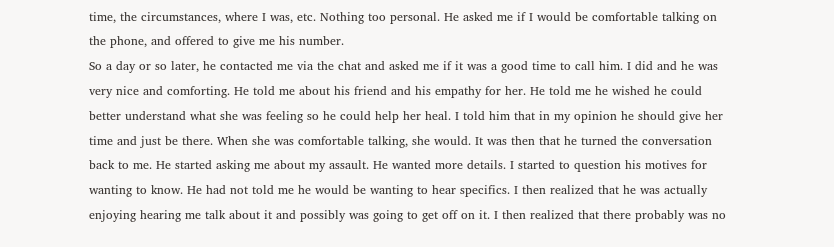time, the circumstances, where I was, etc. Nothing too personal. He asked me if I would be comfortable talking on the phone, and offered to give me his number.
So a day or so later, he contacted me via the chat and asked me if it was a good time to call him. I did and he was very nice and comforting. He told me about his friend and his empathy for her. He told me he wished he could better understand what she was feeling so he could help her heal. I told him that in my opinion he should give her time and just be there. When she was comfortable talking, she would. It was then that he turned the conversation back to me. He started asking me about my assault. He wanted more details. I started to question his motives for wanting to know. He had not told me he would be wanting to hear specifics. I then realized that he was actually enjoying hearing me talk about it and possibly was going to get off on it. I then realized that there probably was no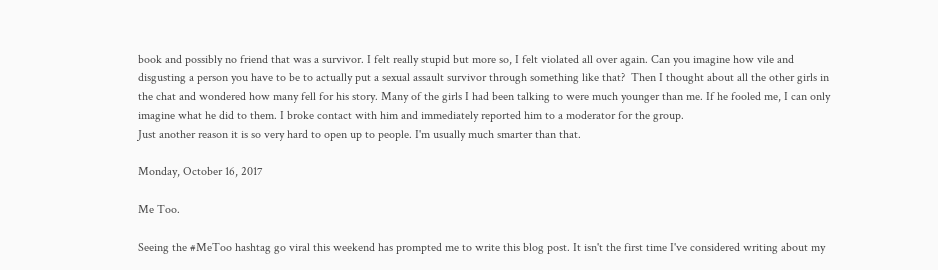book and possibly no friend that was a survivor. I felt really stupid but more so, I felt violated all over again. Can you imagine how vile and disgusting a person you have to be to actually put a sexual assault survivor through something like that?  Then I thought about all the other girls in the chat and wondered how many fell for his story. Many of the girls I had been talking to were much younger than me. If he fooled me, I can only imagine what he did to them. I broke contact with him and immediately reported him to a moderator for the group.
Just another reason it is so very hard to open up to people. I'm usually much smarter than that.

Monday, October 16, 2017

Me Too.

Seeing the #MeToo hashtag go viral this weekend has prompted me to write this blog post. It isn't the first time I've considered writing about my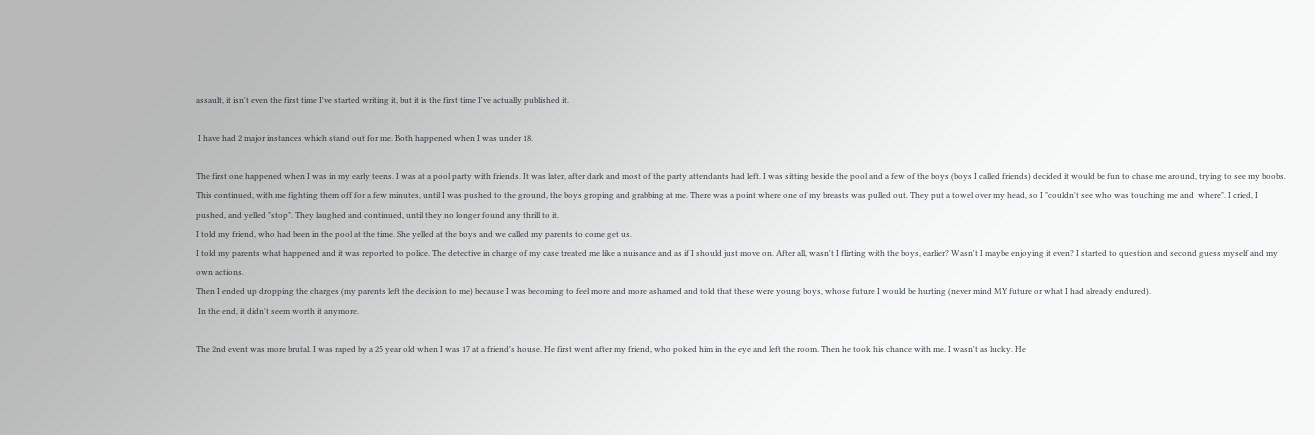assault, it isn't even the first time I've started writing it, but it is the first time I've actually published it.

 I have had 2 major instances which stand out for me. Both happened when I was under 18.

The first one happened when I was in my early teens. I was at a pool party with friends. It was later, after dark and most of the party attendants had left. I was sitting beside the pool and a few of the boys (boys I called friends) decided it would be fun to chase me around, trying to see my boobs.
This continued, with me fighting them off for a few minutes, until I was pushed to the ground, the boys groping and grabbing at me. There was a point where one of my breasts was pulled out. They put a towel over my head, so I "couldn't see who was touching me and  where". I cried, I pushed, and yelled "stop". They laughed and continued, until they no longer found any thrill to it.
I told my friend, who had been in the pool at the time. She yelled at the boys and we called my parents to come get us.
I told my parents what happened and it was reported to police. The detective in charge of my case treated me like a nuisance and as if I should just move on. After all, wasn't I flirting with the boys, earlier? Wasn't I maybe enjoying it even? I started to question and second guess myself and my own actions.
Then I ended up dropping the charges (my parents left the decision to me) because I was becoming to feel more and more ashamed and told that these were young boys, whose future I would be hurting (never mind MY future or what I had already endured).
 In the end, it didn't seem worth it anymore.

The 2nd event was more brutal. I was raped by a 25 year old when I was 17 at a friend's house. He first went after my friend, who poked him in the eye and left the room. Then he took his chance with me. I wasn't as lucky. He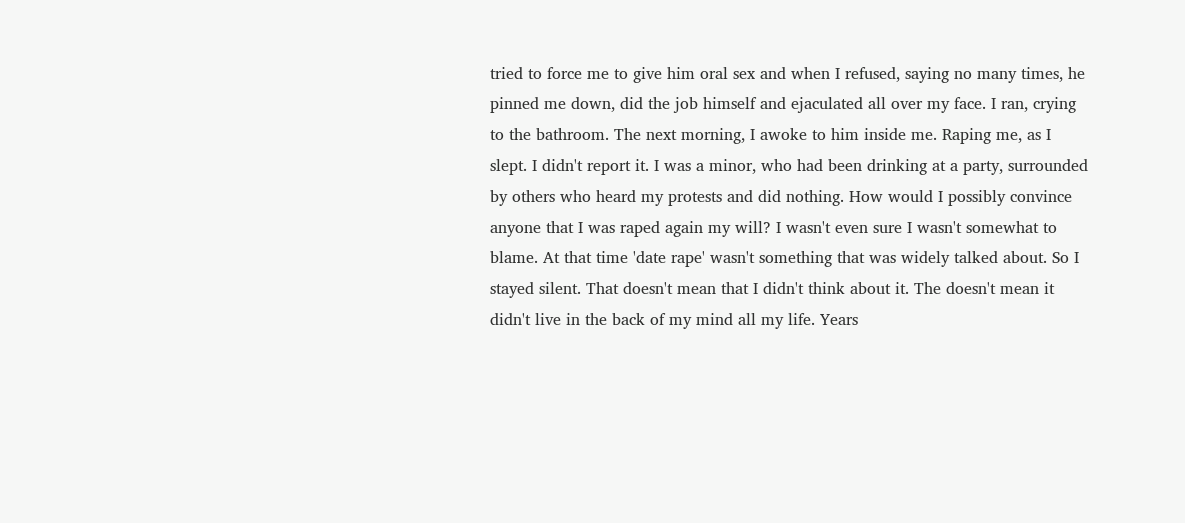tried to force me to give him oral sex and when I refused, saying no many times, he pinned me down, did the job himself and ejaculated all over my face. I ran, crying to the bathroom. The next morning, I awoke to him inside me. Raping me, as I slept. I didn't report it. I was a minor, who had been drinking at a party, surrounded by others who heard my protests and did nothing. How would I possibly convince anyone that I was raped again my will? I wasn't even sure I wasn't somewhat to blame. At that time 'date rape' wasn't something that was widely talked about. So I stayed silent. That doesn't mean that I didn't think about it. The doesn't mean it didn't live in the back of my mind all my life. Years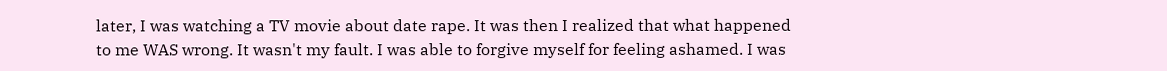later, I was watching a TV movie about date rape. It was then I realized that what happened to me WAS wrong. It wasn't my fault. I was able to forgive myself for feeling ashamed. I was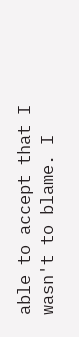able to accept that I wasn't to blame. I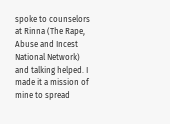spoke to counselors at Rinna (The Rape, Abuse and Incest National Network)  and talking helped. I made it a mission of mine to spread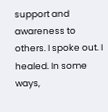support and awareness to others. I spoke out. I healed. In some ways,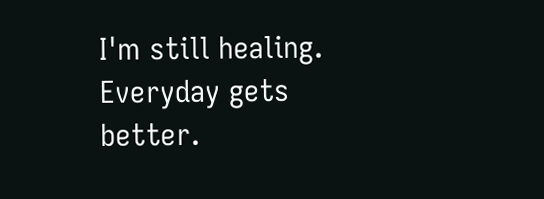I'm still healing. Everyday gets better.